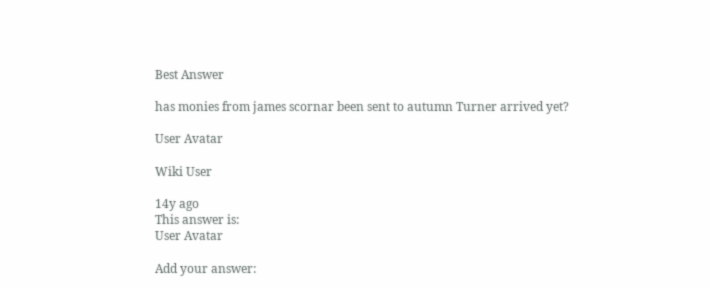Best Answer

has monies from james scornar been sent to autumn Turner arrived yet?

User Avatar

Wiki User

14y ago
This answer is:
User Avatar

Add your answer: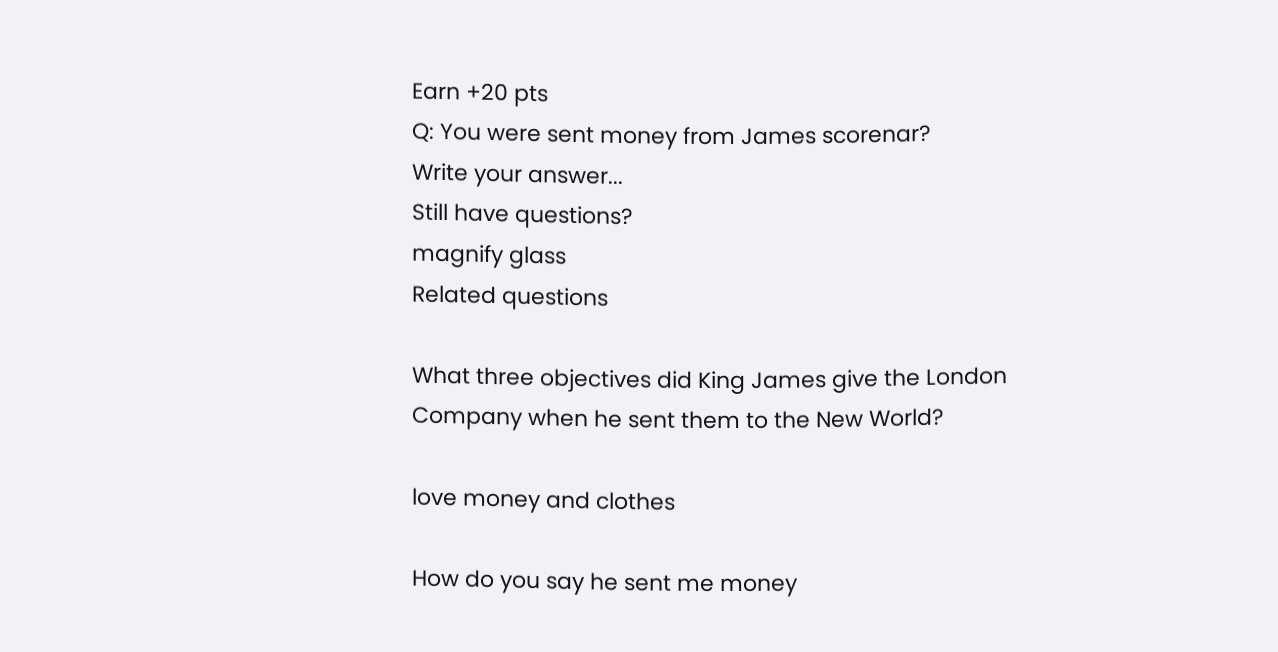Earn +20 pts
Q: You were sent money from James scorenar?
Write your answer...
Still have questions?
magnify glass
Related questions

What three objectives did King James give the London Company when he sent them to the New World?

love money and clothes

How do you say he sent me money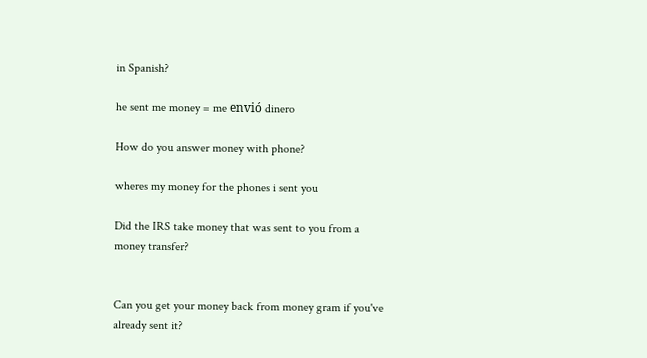in Spanish?

he sent me money = me envió dinero

How do you answer money with phone?

wheres my money for the phones i sent you

Did the IRS take money that was sent to you from a money transfer?


Can you get your money back from money gram if you've already sent it?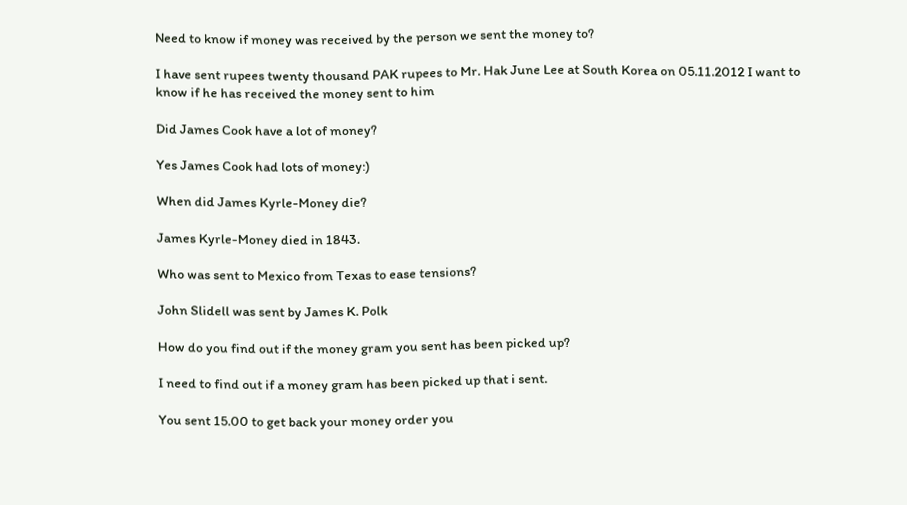Need to know if money was received by the person we sent the money to?

I have sent rupees twenty thousand PAK rupees to Mr. Hak June Lee at South Korea on 05.11.2012 I want to know if he has received the money sent to him

Did James Cook have a lot of money?

Yes James Cook had lots of money:)

When did James Kyrle-Money die?

James Kyrle-Money died in 1843.

Who was sent to Mexico from Texas to ease tensions?

John Slidell was sent by James K. Polk

How do you find out if the money gram you sent has been picked up?

I need to find out if a money gram has been picked up that i sent.

You sent 15.00 to get back your money order you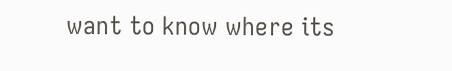want to know where its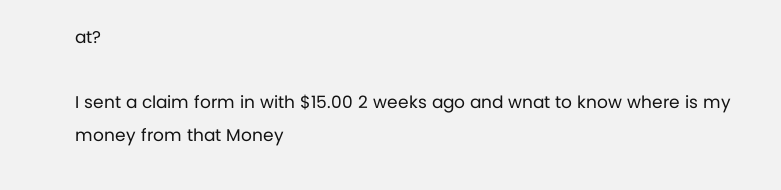at?

I sent a claim form in with $15.00 2 weeks ago and wnat to know where is my money from that Money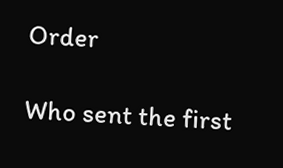Order

Who sent the first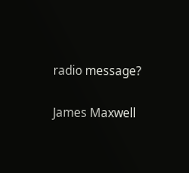radio message?

James Maxwell